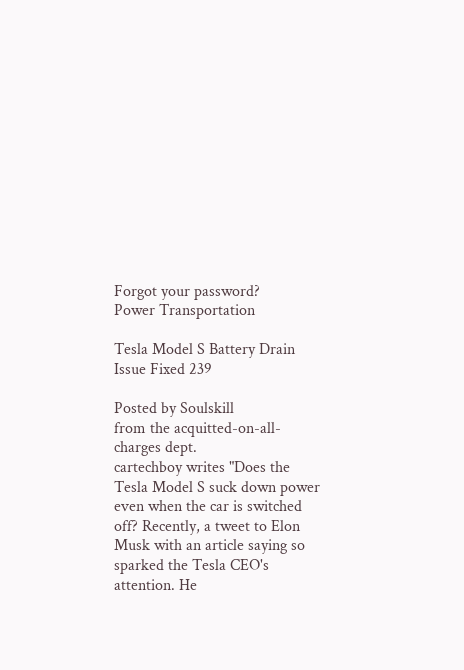Forgot your password?
Power Transportation

Tesla Model S Battery Drain Issue Fixed 239

Posted by Soulskill
from the acquitted-on-all-charges dept.
cartechboy writes "Does the Tesla Model S suck down power even when the car is switched off? Recently, a tweet to Elon Musk with an article saying so sparked the Tesla CEO's attention. He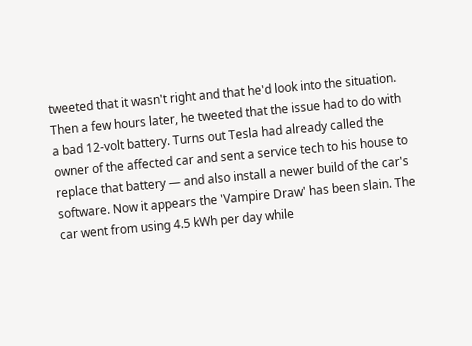tweeted that it wasn't right and that he'd look into the situation. Then a few hours later, he tweeted that the issue had to do with a bad 12-volt battery. Turns out Tesla had already called the owner of the affected car and sent a service tech to his house to replace that battery — and also install a newer build of the car's software. Now it appears the 'Vampire Draw' has been slain. The car went from using 4.5 kWh per day while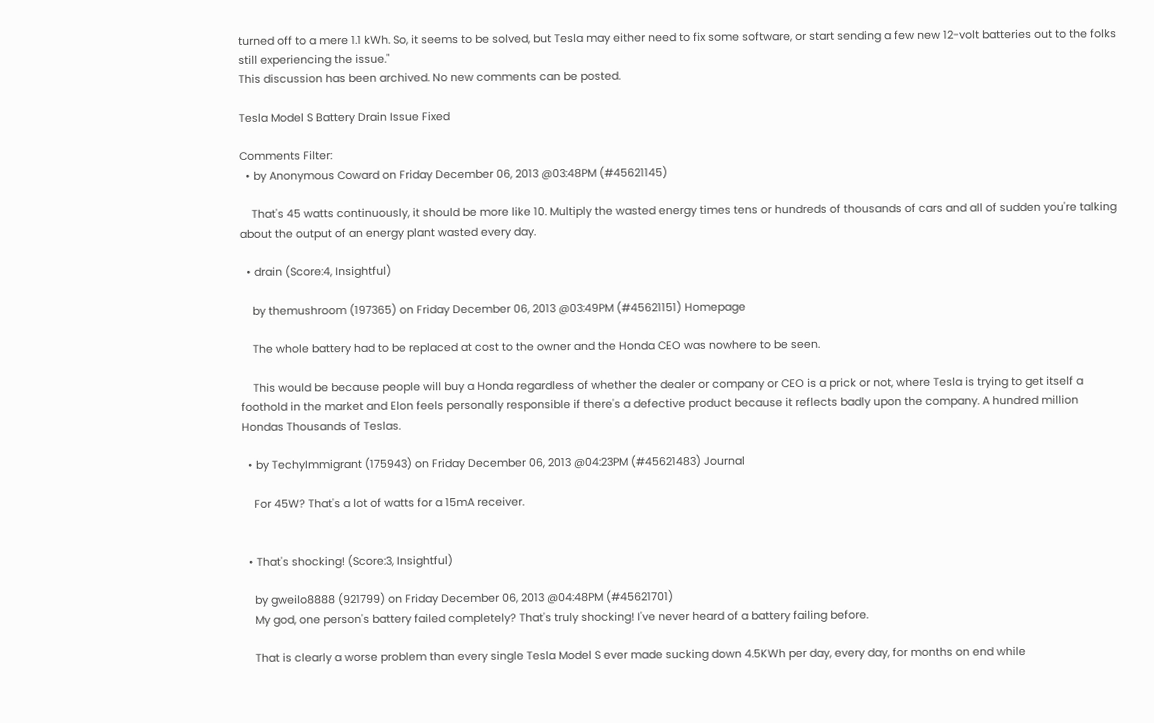turned off to a mere 1.1 kWh. So, it seems to be solved, but Tesla may either need to fix some software, or start sending a few new 12-volt batteries out to the folks still experiencing the issue."
This discussion has been archived. No new comments can be posted.

Tesla Model S Battery Drain Issue Fixed

Comments Filter:
  • by Anonymous Coward on Friday December 06, 2013 @03:48PM (#45621145)

    That's 45 watts continuously, it should be more like 10. Multiply the wasted energy times tens or hundreds of thousands of cars and all of sudden you're talking about the output of an energy plant wasted every day.

  • drain (Score:4, Insightful)

    by themushroom (197365) on Friday December 06, 2013 @03:49PM (#45621151) Homepage

    The whole battery had to be replaced at cost to the owner and the Honda CEO was nowhere to be seen.

    This would be because people will buy a Honda regardless of whether the dealer or company or CEO is a prick or not, where Tesla is trying to get itself a foothold in the market and Elon feels personally responsible if there's a defective product because it reflects badly upon the company. A hundred million Hondas Thousands of Teslas.

  • by TechyImmigrant (175943) on Friday December 06, 2013 @04:23PM (#45621483) Journal

    For 45W? That's a lot of watts for a 15mA receiver.


  • That's shocking! (Score:3, Insightful)

    by gweilo8888 (921799) on Friday December 06, 2013 @04:48PM (#45621701)
    My god, one person's battery failed completely? That's truly shocking! I've never heard of a battery failing before.

    That is clearly a worse problem than every single Tesla Model S ever made sucking down 4.5KWh per day, every day, for months on end while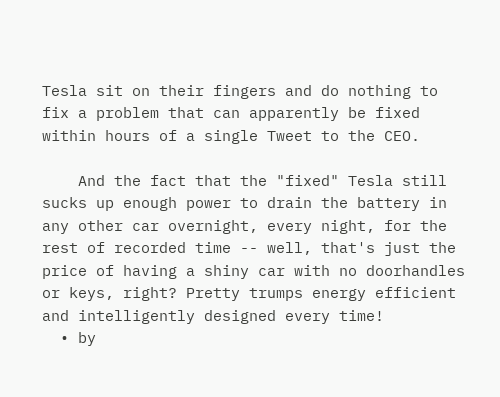Tesla sit on their fingers and do nothing to fix a problem that can apparently be fixed within hours of a single Tweet to the CEO.

    And the fact that the "fixed" Tesla still sucks up enough power to drain the battery in any other car overnight, every night, for the rest of recorded time -- well, that's just the price of having a shiny car with no doorhandles or keys, right? Pretty trumps energy efficient and intelligently designed every time!
  • by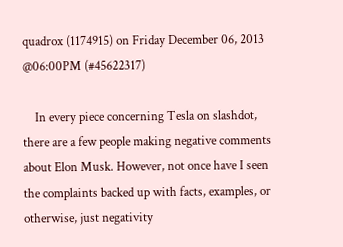quadrox (1174915) on Friday December 06, 2013 @06:00PM (#45622317)

    In every piece concerning Tesla on slashdot, there are a few people making negative comments about Elon Musk. However, not once have I seen the complaints backed up with facts, examples, or otherwise, just negativity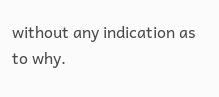without any indication as to why.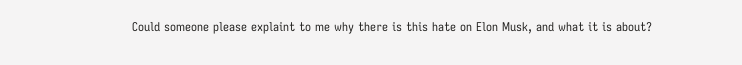Could someone please explaint to me why there is this hate on Elon Musk, and what it is about?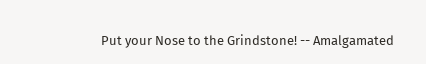Put your Nose to the Grindstone! -- Amalgamated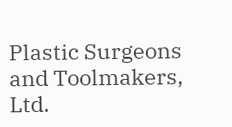Plastic Surgeons and Toolmakers, Ltd.